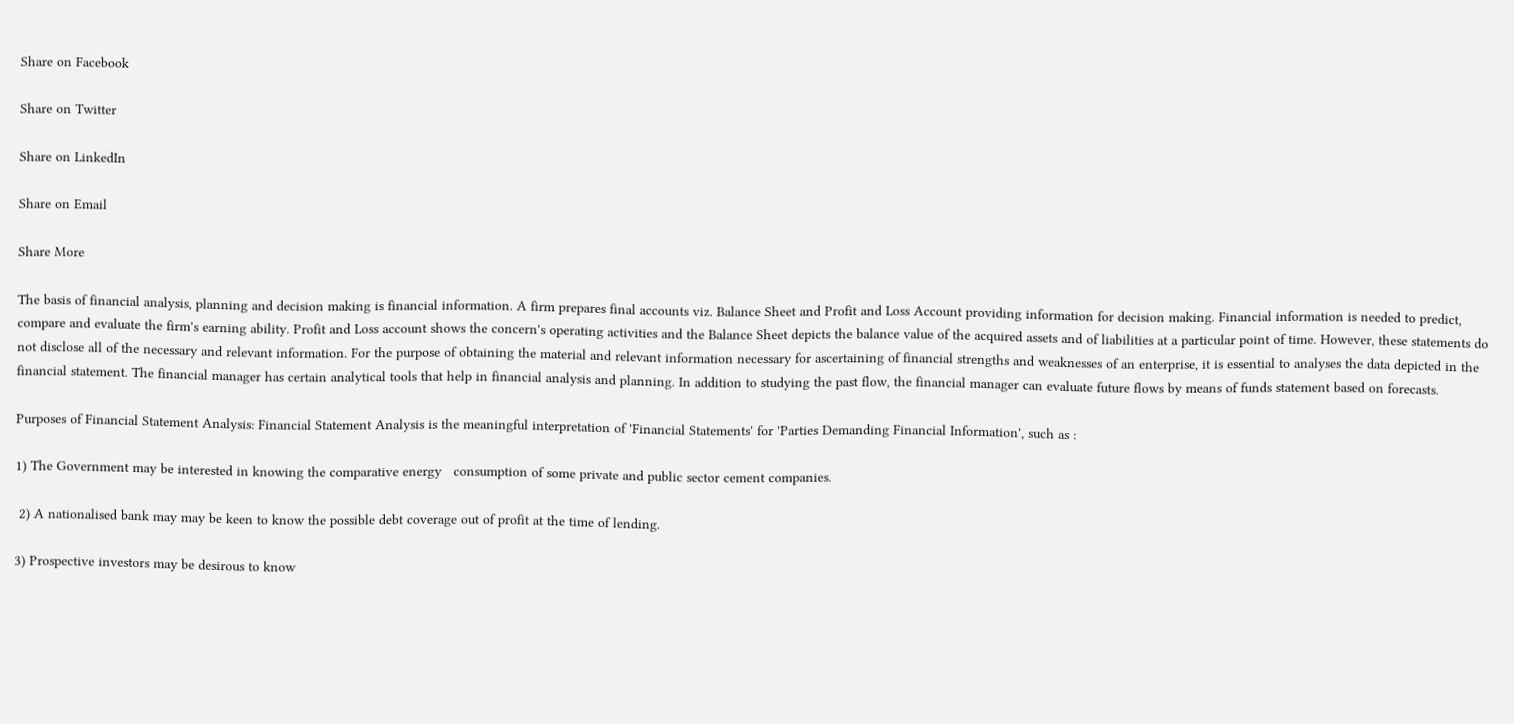Share on Facebook

Share on Twitter

Share on LinkedIn

Share on Email

Share More

The basis of financial analysis, planning and decision making is financial information. A firm prepares final accounts viz. Balance Sheet and Profit and Loss Account providing information for decision making. Financial information is needed to predict, compare and evaluate the firm's earning ability. Profit and Loss account shows the concern's operating activities and the Balance Sheet depicts the balance value of the acquired assets and of liabilities at a particular point of time. However, these statements do not disclose all of the necessary and relevant information. For the purpose of obtaining the material and relevant information necessary for ascertaining of financial strengths and weaknesses of an enterprise, it is essential to analyses the data depicted in the financial statement. The financial manager has certain analytical tools that help in financial analysis and planning. In addition to studying the past flow, the financial manager can evaluate future flows by means of funds statement based on forecasts.

Purposes of Financial Statement Analysis: Financial Statement Analysis is the meaningful interpretation of 'Financial Statements' for 'Parties Demanding Financial Information', such as :

1) The Government may be interested in knowing the comparative energy   consumption of some private and public sector cement companies.

 2) A nationalised bank may may be keen to know the possible debt coverage out of profit at the time of lending.

3) Prospective investors may be desirous to know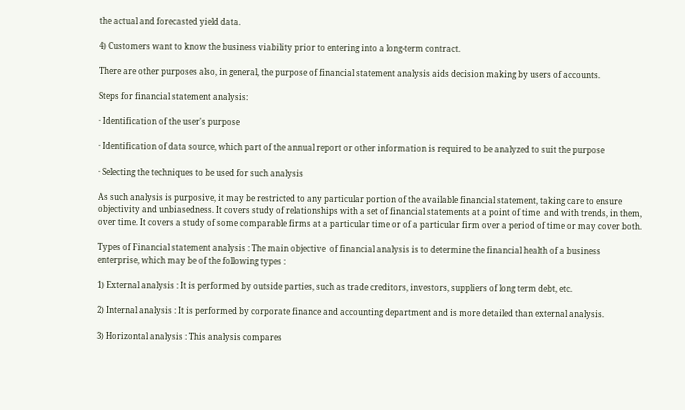the actual and forecasted yield data.

4) Customers want to know the business viability prior to entering into a long-term contract.

There are other purposes also, in general, the purpose of financial statement analysis aids decision making by users of accounts.

Steps for financial statement analysis:

· Identification of the user's purpose

· Identification of data source, which part of the annual report or other information is required to be analyzed to suit the purpose

· Selecting the techniques to be used for such analysis

As such analysis is purposive, it may be restricted to any particular portion of the available financial statement, taking care to ensure objectivity and unbiasedness. It covers study of relationships with a set of financial statements at a point of time  and with trends, in them, over time. It covers a study of some comparable firms at a particular time or of a particular firm over a period of time or may cover both.

Types of Financial statement analysis : The main objective  of financial analysis is to determine the financial health of a business enterprise, which may be of the following types :

1) External analysis : It is performed by outside parties, such as trade creditors, investors, suppliers of long term debt, etc.

2) Internal analysis : It is performed by corporate finance and accounting department and is more detailed than external analysis.

3) Horizontal analysis : This analysis compares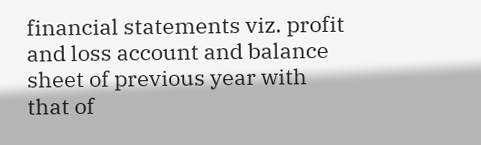financial statements viz. profit and loss account and balance sheet of previous year with that of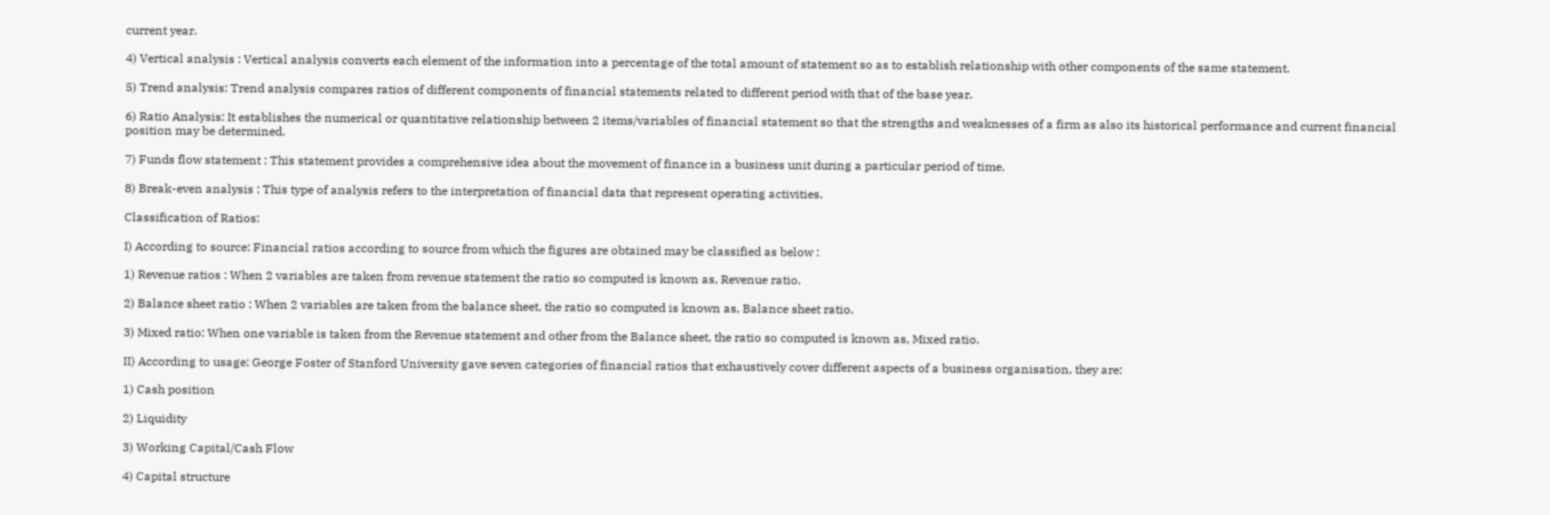current year.

4) Vertical analysis : Vertical analysis converts each element of the information into a percentage of the total amount of statement so as to establish relationship with other components of the same statement.

5) Trend analysis: Trend analysis compares ratios of different components of financial statements related to different period with that of the base year.

6) Ratio Analysis: It establishes the numerical or quantitative relationship between 2 items/variables of financial statement so that the strengths and weaknesses of a firm as also its historical performance and current financial position may be determined.

7) Funds flow statement : This statement provides a comprehensive idea about the movement of finance in a business unit during a particular period of time.

8) Break-even analysis : This type of analysis refers to the interpretation of financial data that represent operating activities.

Classification of Ratios:

I) According to source: Financial ratios according to source from which the figures are obtained may be classified as below :

1) Revenue ratios : When 2 variables are taken from revenue statement the ratio so computed is known as, Revenue ratio.

2) Balance sheet ratio : When 2 variables are taken from the balance sheet, the ratio so computed is known as, Balance sheet ratio.

3) Mixed ratio: When one variable is taken from the Revenue statement and other from the Balance sheet, the ratio so computed is known as, Mixed ratio.

II) According to usage: George Foster of Stanford University gave seven categories of financial ratios that exhaustively cover different aspects of a business organisation, they are:

1) Cash position

2) Liquidity

3) Working Capital/Cash Flow

4) Capital structure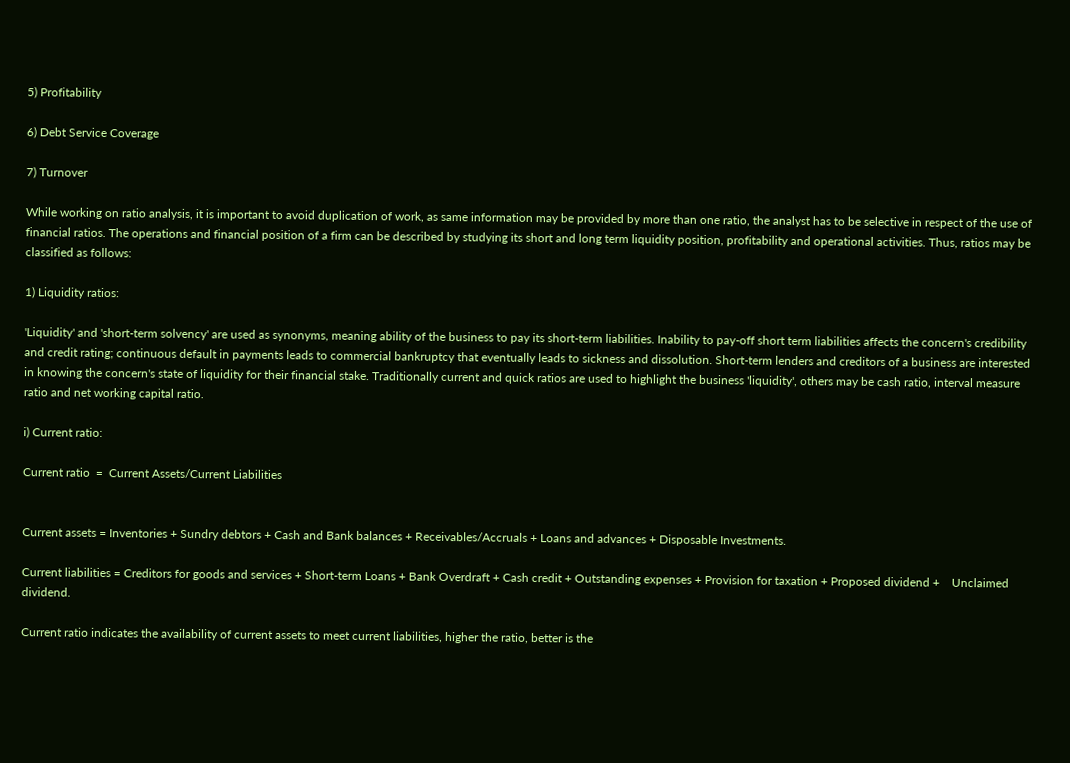5) Profitability

6) Debt Service Coverage

7) Turnover

While working on ratio analysis, it is important to avoid duplication of work, as same information may be provided by more than one ratio, the analyst has to be selective in respect of the use of financial ratios. The operations and financial position of a firm can be described by studying its short and long term liquidity position, profitability and operational activities. Thus, ratios may be classified as follows:

1) Liquidity ratios:

'Liquidity' and 'short-term solvency' are used as synonyms, meaning ability of the business to pay its short-term liabilities. Inability to pay-off short term liabilities affects the concern's credibility and credit rating; continuous default in payments leads to commercial bankruptcy that eventually leads to sickness and dissolution. Short-term lenders and creditors of a business are interested in knowing the concern's state of liquidity for their financial stake. Traditionally current and quick ratios are used to highlight the business 'liquidity', others may be cash ratio, interval measure ratio and net working capital ratio.

i) Current ratio:

Current ratio  =  Current Assets/Current Liabilities


Current assets = Inventories + Sundry debtors + Cash and Bank balances + Receivables/Accruals + Loans and advances + Disposable Investments.

Current liabilities = Creditors for goods and services + Short-term Loans + Bank Overdraft + Cash credit + Outstanding expenses + Provision for taxation + Proposed dividend +    Unclaimed dividend.

Current ratio indicates the availability of current assets to meet current liabilities, higher the ratio, better is the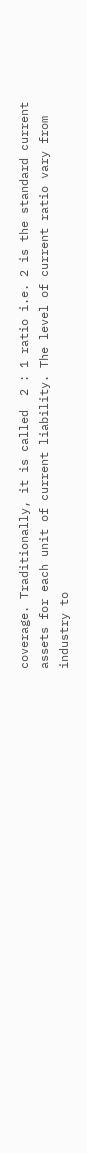coverage. Traditionally, it is called  2 : 1 ratio i.e. 2 is the standard current assets for each unit of current liability. The level of current ratio vary from industry to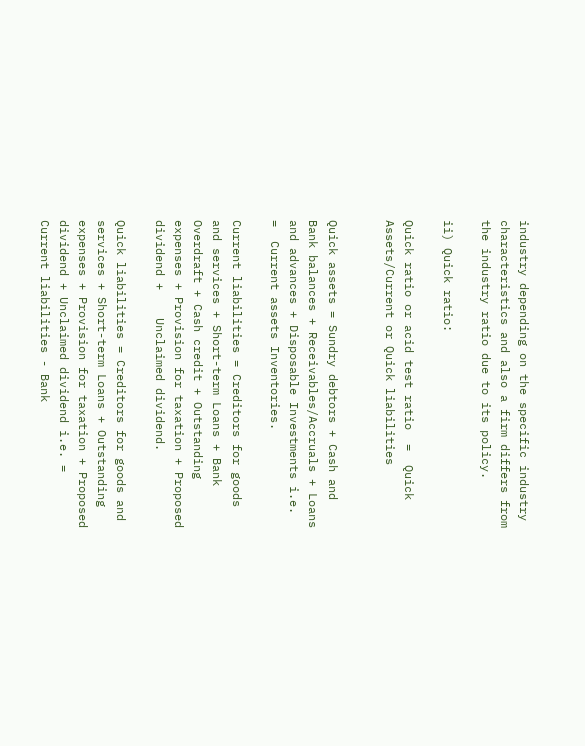industry depending on the specific industry characteristics and also a firm differs from the industry ratio due to its policy.

ii) Quick ratio:

Quick ratio or acid test ratio  =  Quick Assets/Current or Quick liabilities


Quick assets = Sundry debtors + Cash and Bank balances + Receivables/Accruals + Loans and advances + Disposable Investments i.e.  =  Current assets Inventories.

Current liabilities = Creditors for goods and services + Short-term Loans + Bank Overdraft + Cash credit + Outstanding expenses + Provision for taxation + Proposed dividend +    Unclaimed dividend.

Quick liabilities = Creditors for goods and services + Short-term Loans + Outstanding expenses + Provision for taxation + Proposed dividend + Unclaimed dividend i.e. =  Current liabilities - Bank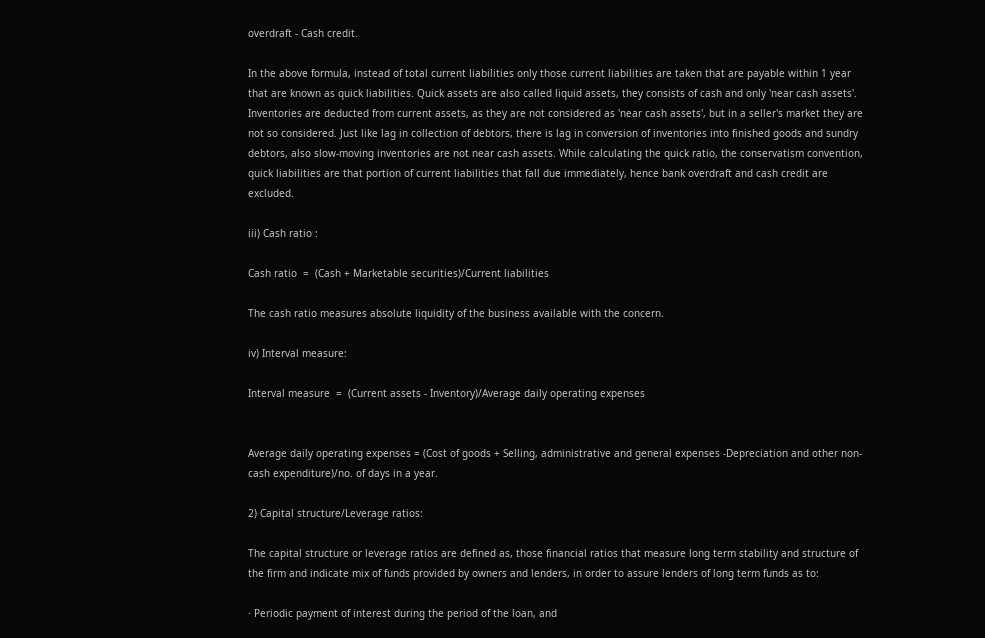overdraft - Cash credit.

In the above formula, instead of total current liabilities only those current liabilities are taken that are payable within 1 year that are known as quick liabilities. Quick assets are also called liquid assets, they consists of cash and only 'near cash assets'. Inventories are deducted from current assets, as they are not considered as 'near cash assets', but in a seller's market they are not so considered. Just like lag in collection of debtors, there is lag in conversion of inventories into finished goods and sundry debtors, also slow-moving inventories are not near cash assets. While calculating the quick ratio, the conservatism convention, quick liabilities are that portion of current liabilities that fall due immediately, hence bank overdraft and cash credit are excluded.

iii) Cash ratio :

Cash ratio  =  (Cash + Marketable securities)/Current liabilities

The cash ratio measures absolute liquidity of the business available with the concern.

iv) Interval measure:

Interval measure  =  (Current assets - Inventory)/Average daily operating expenses


Average daily operating expenses = (Cost of goods + Selling, administrative and general expenses -Depreciation and other non-cash expenditure)/no. of days in a year.

2) Capital structure/Leverage ratios:

The capital structure or leverage ratios are defined as, those financial ratios that measure long term stability and structure of the firm and indicate mix of funds provided by owners and lenders, in order to assure lenders of long term funds as to:

· Periodic payment of interest during the period of the loan, and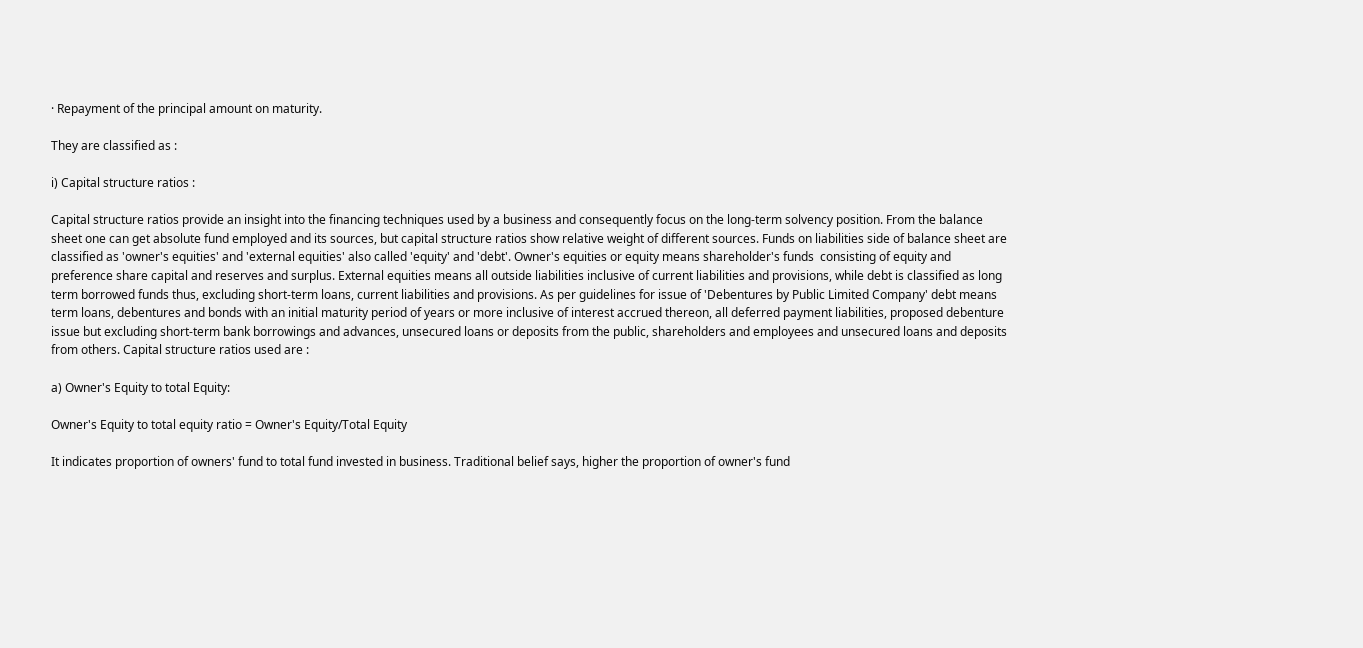· Repayment of the principal amount on maturity.

They are classified as :

i) Capital structure ratios :

Capital structure ratios provide an insight into the financing techniques used by a business and consequently focus on the long-term solvency position. From the balance sheet one can get absolute fund employed and its sources, but capital structure ratios show relative weight of different sources. Funds on liabilities side of balance sheet are classified as 'owner's equities' and 'external equities' also called 'equity' and 'debt'. Owner's equities or equity means shareholder's funds  consisting of equity and preference share capital and reserves and surplus. External equities means all outside liabilities inclusive of current liabilities and provisions, while debt is classified as long term borrowed funds thus, excluding short-term loans, current liabilities and provisions. As per guidelines for issue of 'Debentures by Public Limited Company' debt means term loans, debentures and bonds with an initial maturity period of years or more inclusive of interest accrued thereon, all deferred payment liabilities, proposed debenture issue but excluding short-term bank borrowings and advances, unsecured loans or deposits from the public, shareholders and employees and unsecured loans and deposits from others. Capital structure ratios used are :

a) Owner's Equity to total Equity:

Owner's Equity to total equity ratio = Owner's Equity/Total Equity

It indicates proportion of owners' fund to total fund invested in business. Traditional belief says, higher the proportion of owner's fund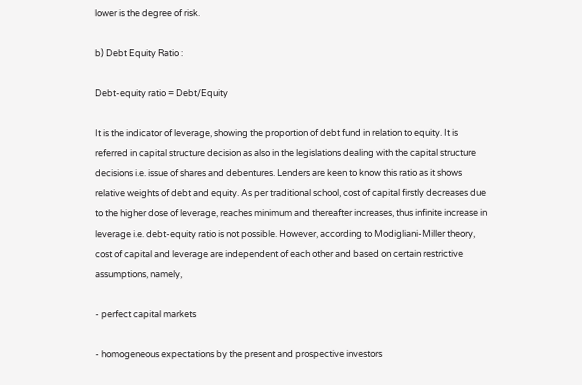lower is the degree of risk.

b) Debt Equity Ratio :

Debt-equity ratio = Debt/Equity

It is the indicator of leverage, showing the proportion of debt fund in relation to equity. It is referred in capital structure decision as also in the legislations dealing with the capital structure decisions i.e. issue of shares and debentures. Lenders are keen to know this ratio as it shows relative weights of debt and equity. As per traditional school, cost of capital firstly decreases due to the higher dose of leverage, reaches minimum and thereafter increases, thus infinite increase in leverage i.e. debt-equity ratio is not possible. However, according to Modigliani-Miller theory, cost of capital and leverage are independent of each other and based on certain restrictive assumptions, namely,

- perfect capital markets

- homogeneous expectations by the present and prospective investors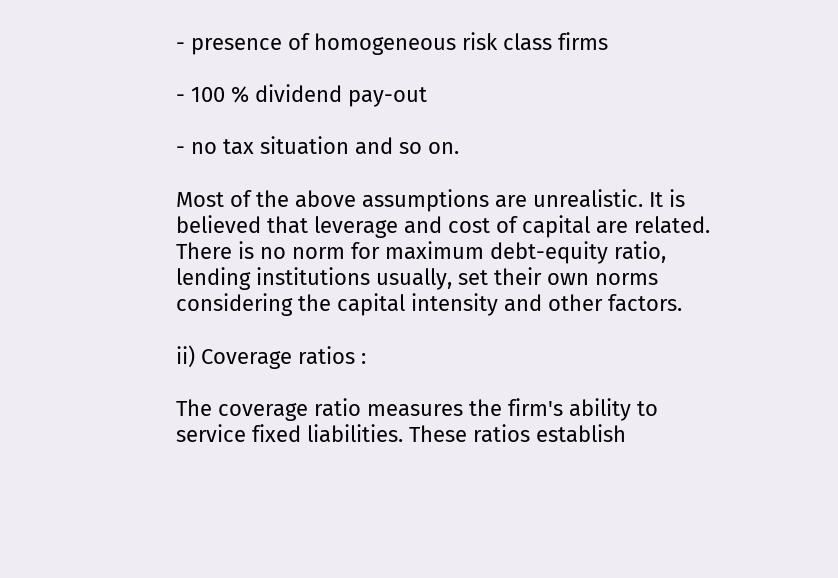- presence of homogeneous risk class firms

- 100 % dividend pay-out

- no tax situation and so on.

Most of the above assumptions are unrealistic. It is believed that leverage and cost of capital are related. There is no norm for maximum debt-equity ratio, lending institutions usually, set their own norms considering the capital intensity and other factors.

ii) Coverage ratios :

The coverage ratio measures the firm's ability to service fixed liabilities. These ratios establish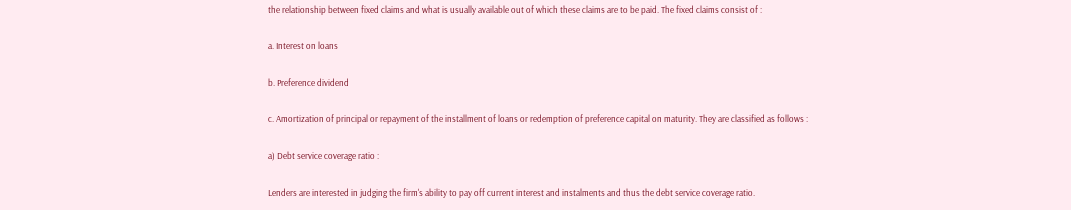the relationship between fixed claims and what is usually available out of which these claims are to be paid. The fixed claims consist of :

a. Interest on loans

b. Preference dividend

c. Amortization of principal or repayment of the installment of loans or redemption of preference capital on maturity. They are classified as follows :

a) Debt service coverage ratio :

Lenders are interested in judging the firm's ability to pay off current interest and instalments and thus the debt service coverage ratio.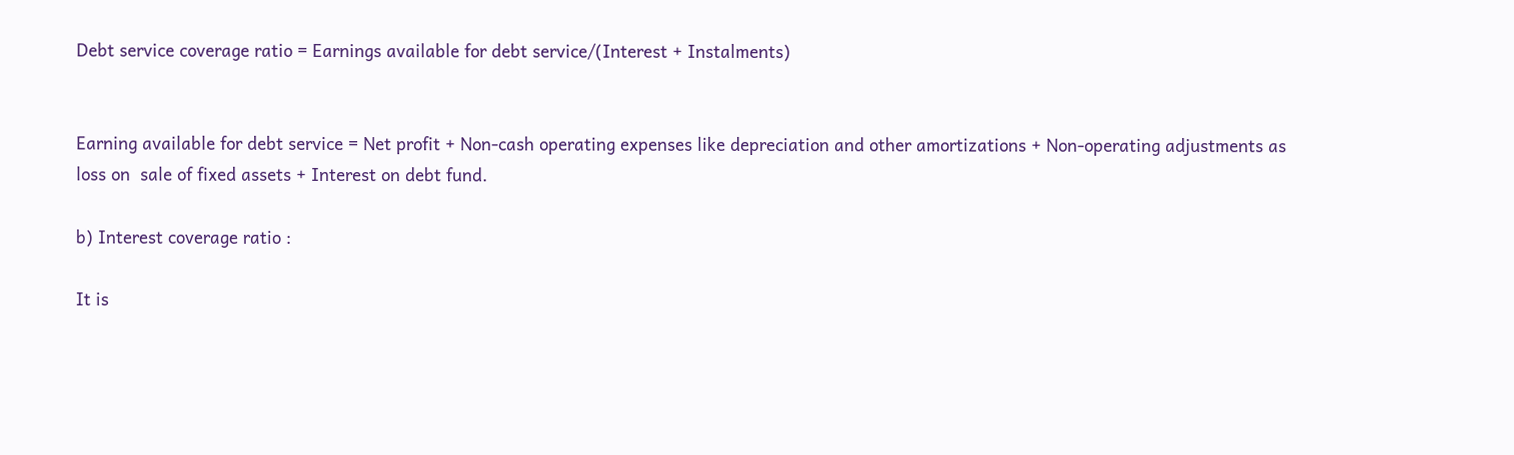Debt service coverage ratio = Earnings available for debt service/(Interest + Instalments)


Earning available for debt service = Net profit + Non-cash operating expenses like depreciation and other amortizations + Non-operating adjustments as loss on  sale of fixed assets + Interest on debt fund.

b) Interest coverage ratio :

It is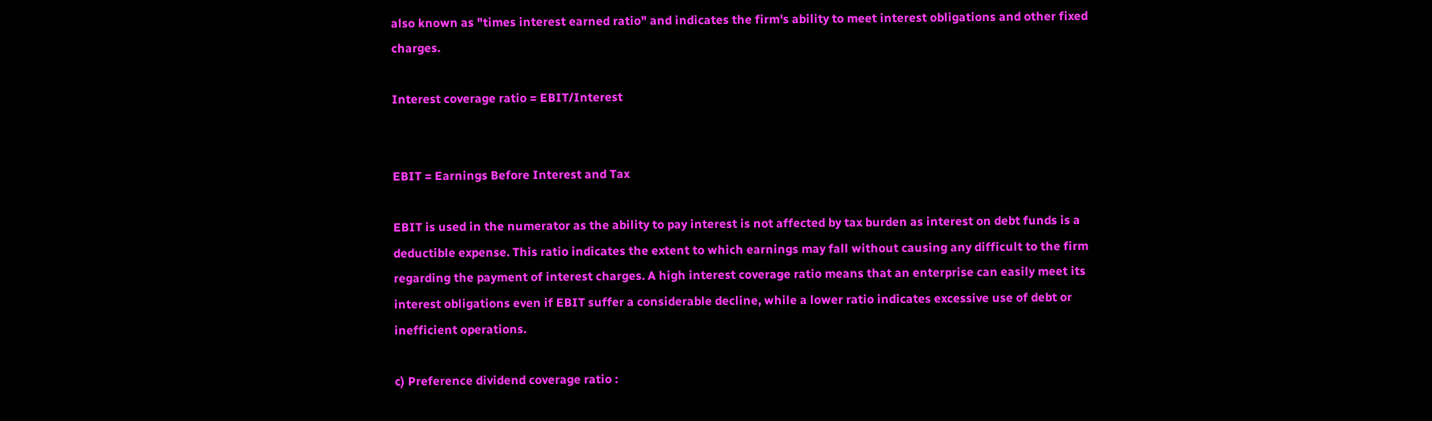also known as "times interest earned ratio" and indicates the firm's ability to meet interest obligations and other fixed charges.

Interest coverage ratio = EBIT/Interest


EBIT = Earnings Before Interest and Tax

EBIT is used in the numerator as the ability to pay interest is not affected by tax burden as interest on debt funds is a deductible expense. This ratio indicates the extent to which earnings may fall without causing any difficult to the firm regarding the payment of interest charges. A high interest coverage ratio means that an enterprise can easily meet its interest obligations even if EBIT suffer a considerable decline, while a lower ratio indicates excessive use of debt or inefficient operations.

c) Preference dividend coverage ratio :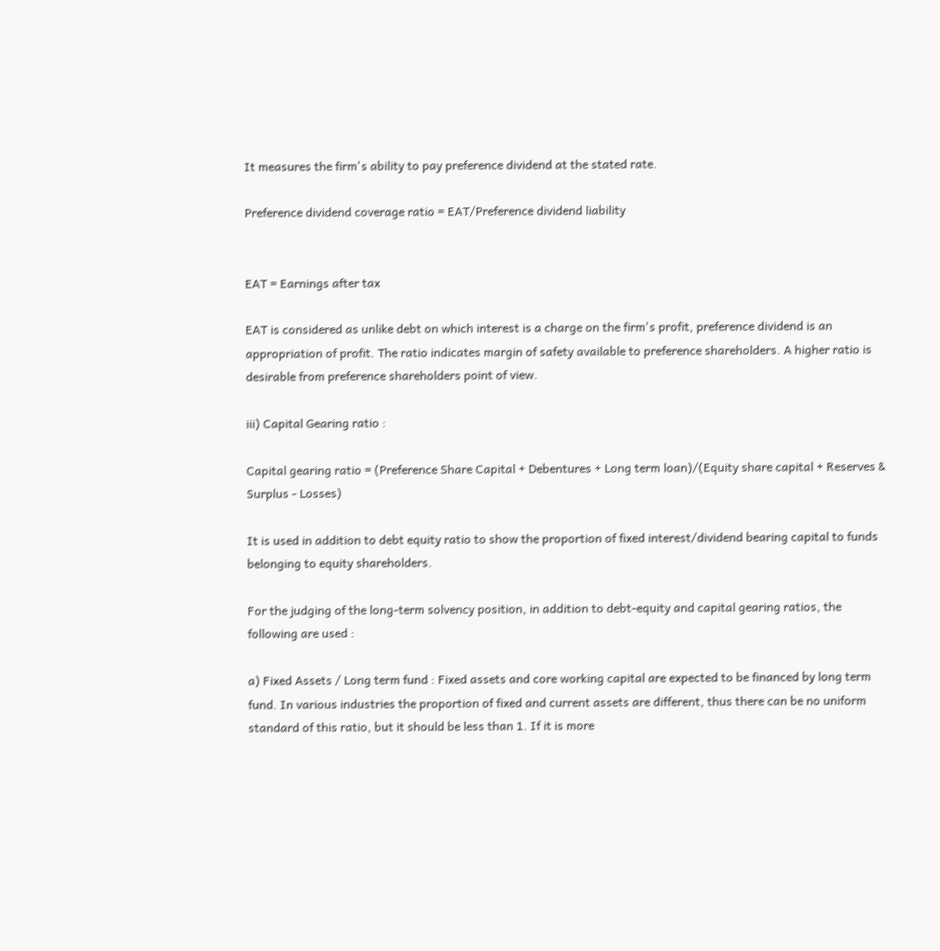It measures the firm's ability to pay preference dividend at the stated rate.

Preference dividend coverage ratio = EAT/Preference dividend liability


EAT = Earnings after tax

EAT is considered as unlike debt on which interest is a charge on the firm's profit, preference dividend is an appropriation of profit. The ratio indicates margin of safety available to preference shareholders. A higher ratio is desirable from preference shareholders point of view.

iii) Capital Gearing ratio :

Capital gearing ratio = (Preference Share Capital + Debentures + Long term loan)/(Equity share capital + Reserves & Surplus - Losses)

It is used in addition to debt equity ratio to show the proportion of fixed interest/dividend bearing capital to funds belonging to equity shareholders.

For the judging of the long-term solvency position, in addition to debt-equity and capital gearing ratios, the following are used :

a) Fixed Assets / Long term fund : Fixed assets and core working capital are expected to be financed by long term fund. In various industries the proportion of fixed and current assets are different, thus there can be no uniform standard of this ratio, but it should be less than 1. If it is more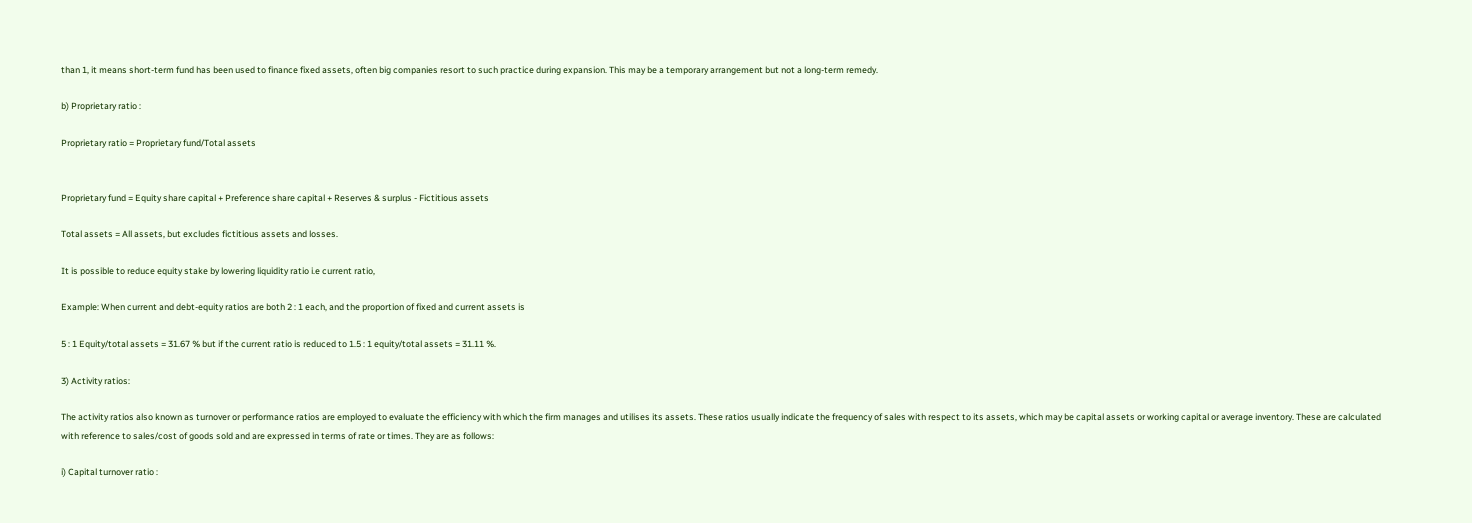than 1, it means short-term fund has been used to finance fixed assets, often big companies resort to such practice during expansion. This may be a temporary arrangement but not a long-term remedy.

b) Proprietary ratio :

Proprietary ratio = Proprietary fund/Total assets


Proprietary fund = Equity share capital + Preference share capital + Reserves & surplus - Fictitious assets

Total assets = All assets, but excludes fictitious assets and losses.

It is possible to reduce equity stake by lowering liquidity ratio i.e current ratio,

Example: When current and debt-equity ratios are both 2 : 1 each, and the proportion of fixed and current assets is

5 : 1 Equity/total assets = 31.67 % but if the current ratio is reduced to 1.5 : 1 equity/total assets = 31.11 %.

3) Activity ratios:

The activity ratios also known as turnover or performance ratios are employed to evaluate the efficiency with which the firm manages and utilises its assets. These ratios usually indicate the frequency of sales with respect to its assets, which may be capital assets or working capital or average inventory. These are calculated with reference to sales/cost of goods sold and are expressed in terms of rate or times. They are as follows:

i) Capital turnover ratio :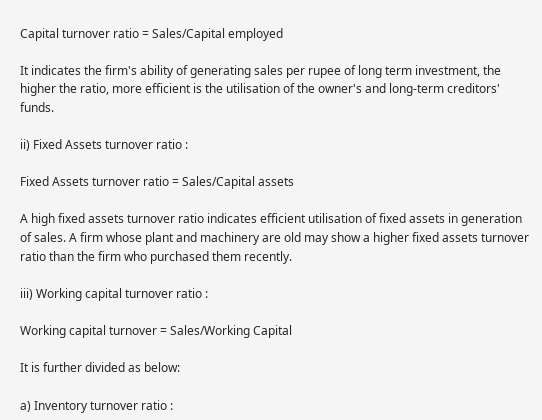Capital turnover ratio = Sales/Capital employed

It indicates the firm's ability of generating sales per rupee of long term investment, the higher the ratio, more efficient is the utilisation of the owner's and long-term creditors' funds.

ii) Fixed Assets turnover ratio :

Fixed Assets turnover ratio = Sales/Capital assets

A high fixed assets turnover ratio indicates efficient utilisation of fixed assets in generation of sales. A firm whose plant and machinery are old may show a higher fixed assets turnover ratio than the firm who purchased them recently.

iii) Working capital turnover ratio :

Working capital turnover = Sales/Working Capital

It is further divided as below:

a) Inventory turnover ratio :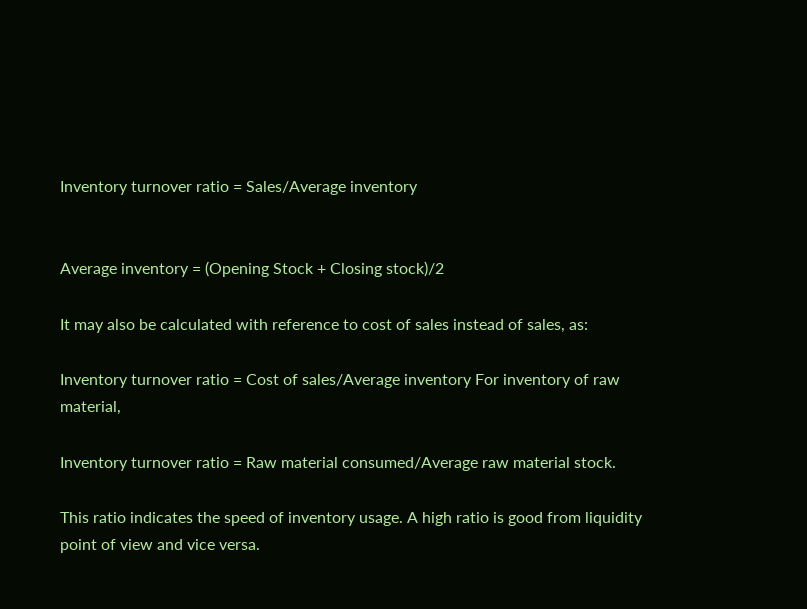Inventory turnover ratio = Sales/Average inventory


Average inventory = (Opening Stock + Closing stock)/2

It may also be calculated with reference to cost of sales instead of sales, as:

Inventory turnover ratio = Cost of sales/Average inventory For inventory of raw material,

Inventory turnover ratio = Raw material consumed/Average raw material stock.

This ratio indicates the speed of inventory usage. A high ratio is good from liquidity point of view and vice versa.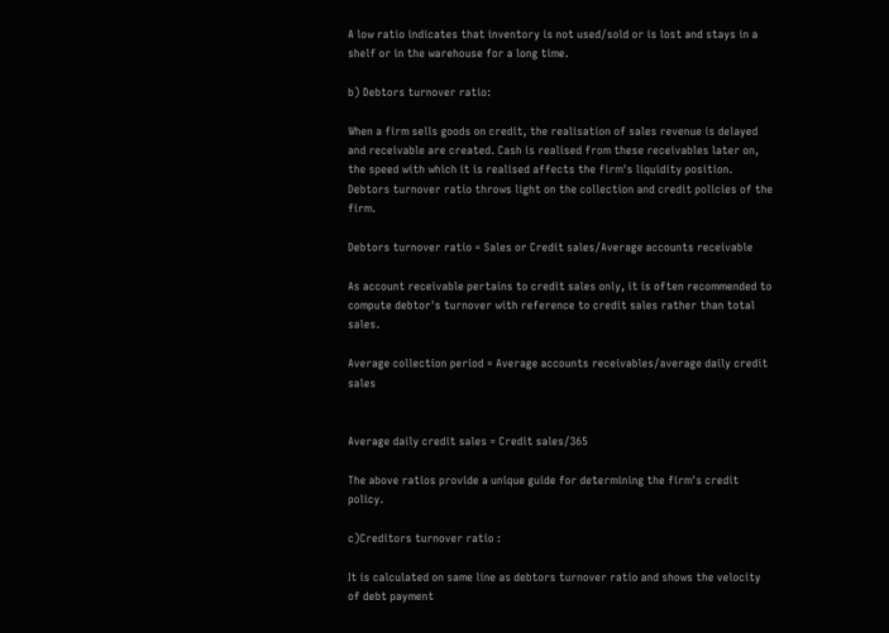A low ratio indicates that inventory is not used/sold or is lost and stays in a shelf or in the warehouse for a long time.

b) Debtors turnover ratio:

When a firm sells goods on credit, the realisation of sales revenue is delayed and receivable are created. Cash is realised from these receivables later on, the speed with which it is realised affects the firm's liquidity position. Debtors turnover ratio throws light on the collection and credit policies of the firm.

Debtors turnover ratio = Sales or Credit sales/Average accounts receivable

As account receivable pertains to credit sales only, it is often recommended to compute debtor's turnover with reference to credit sales rather than total sales.

Average collection period = Average accounts receivables/average daily credit sales


Average daily credit sales = Credit sales/365

The above ratios provide a unique guide for determining the firm's credit policy.

c)Creditors turnover ratio :

It is calculated on same line as debtors turnover ratio and shows the velocity of debt payment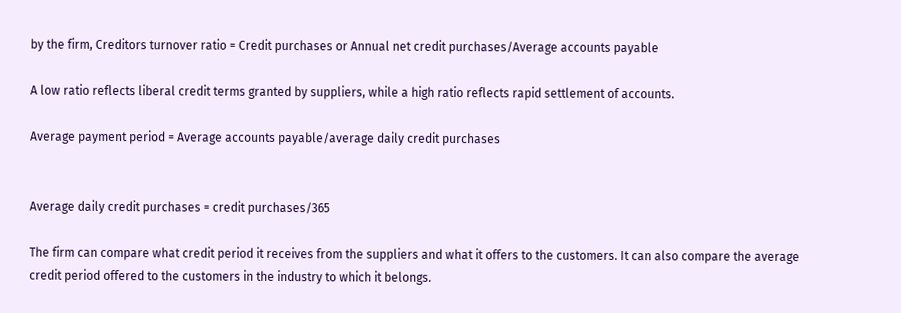by the firm, Creditors turnover ratio = Credit purchases or Annual net credit purchases/Average accounts payable

A low ratio reflects liberal credit terms granted by suppliers, while a high ratio reflects rapid settlement of accounts.

Average payment period = Average accounts payable/average daily credit purchases


Average daily credit purchases = credit purchases/365

The firm can compare what credit period it receives from the suppliers and what it offers to the customers. It can also compare the average credit period offered to the customers in the industry to which it belongs.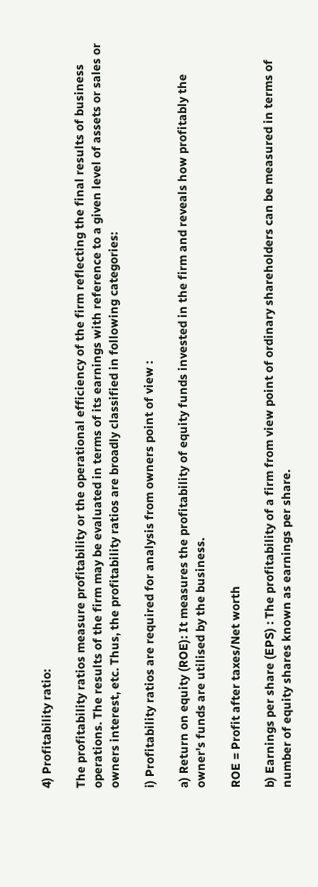4) Profitability ratio:

The profitability ratios measure profitability or the operational efficiency of the firm reflecting the final results of business operations. The results of the firm may be evaluated in terms of its earnings with reference to a given level of assets or sales or owners interest, etc. Thus, the profitability ratios are broadly classified in following categories:

i) Profitability ratios are required for analysis from owners point of view :

a) Return on equity (ROE): It measures the profitability of equity funds invested in the firm and reveals how profitably the owner's funds are utilised by the business.

ROE = Profit after taxes/Net worth

b) Earnings per share (EPS) : The profitability of a firm from view point of ordinary shareholders can be measured in terms of number of equity shares known as earnings per share.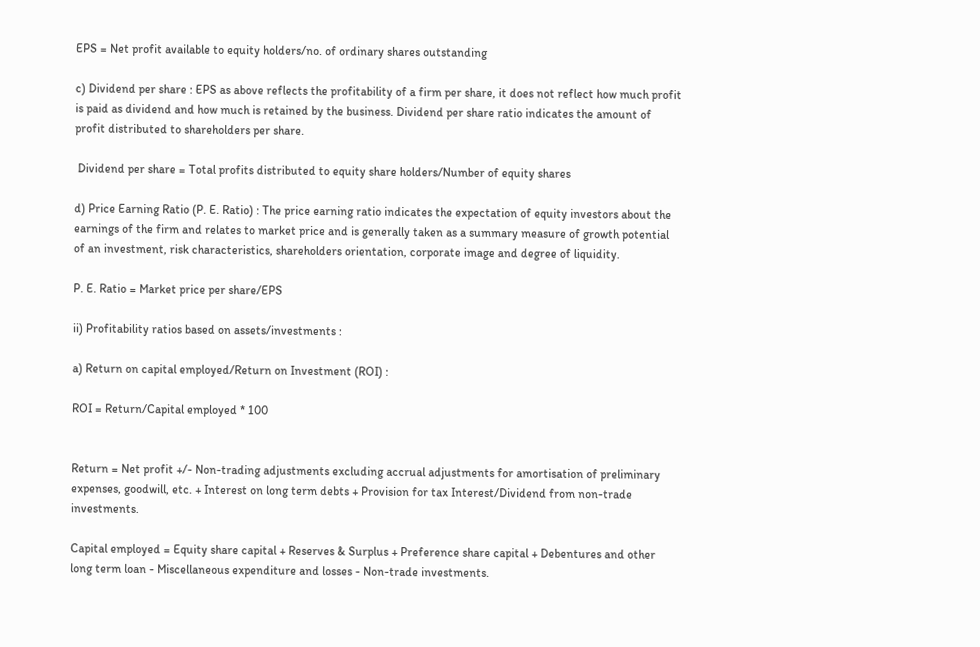EPS = Net profit available to equity holders/no. of ordinary shares outstanding

c) Dividend per share : EPS as above reflects the profitability of a firm per share, it does not reflect how much profit is paid as dividend and how much is retained by the business. Dividend per share ratio indicates the amount of profit distributed to shareholders per share.

 Dividend per share = Total profits distributed to equity share holders/Number of equity shares

d) Price Earning Ratio (P. E. Ratio) : The price earning ratio indicates the expectation of equity investors about the earnings of the firm and relates to market price and is generally taken as a summary measure of growth potential of an investment, risk characteristics, shareholders orientation, corporate image and degree of liquidity.

P. E. Ratio = Market price per share/EPS

ii) Profitability ratios based on assets/investments :

a) Return on capital employed/Return on Investment (ROI) :

ROI = Return/Capital employed * 100


Return = Net profit +/- Non-trading adjustments excluding accrual adjustments for amortisation of preliminary expenses, goodwill, etc. + Interest on long term debts + Provision for tax Interest/Dividend from non-trade investments.

Capital employed = Equity share capital + Reserves & Surplus + Preference share capital + Debentures and other long term loan - Miscellaneous expenditure and losses - Non-trade investments.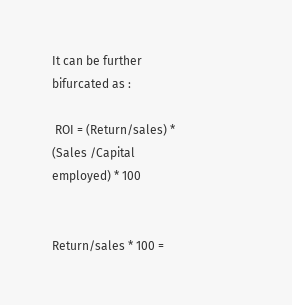It can be further bifurcated as :

 ROI = (Return/sales) * (Sales /Capital employed) * 100


Return/sales * 100 =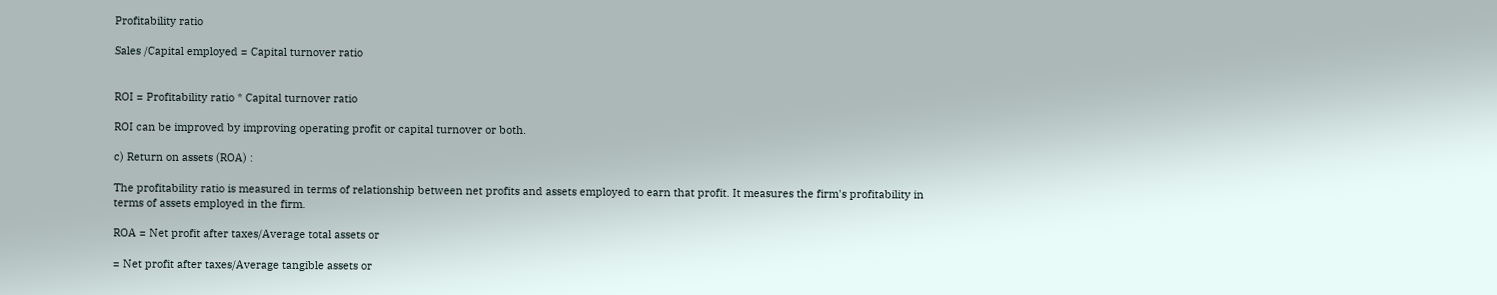Profitability ratio

Sales /Capital employed = Capital turnover ratio


ROI = Profitability ratio * Capital turnover ratio

ROI can be improved by improving operating profit or capital turnover or both.

c) Return on assets (ROA) :

The profitability ratio is measured in terms of relationship between net profits and assets employed to earn that profit. It measures the firm's profitability in terms of assets employed in the firm.

ROA = Net profit after taxes/Average total assets or

= Net profit after taxes/Average tangible assets or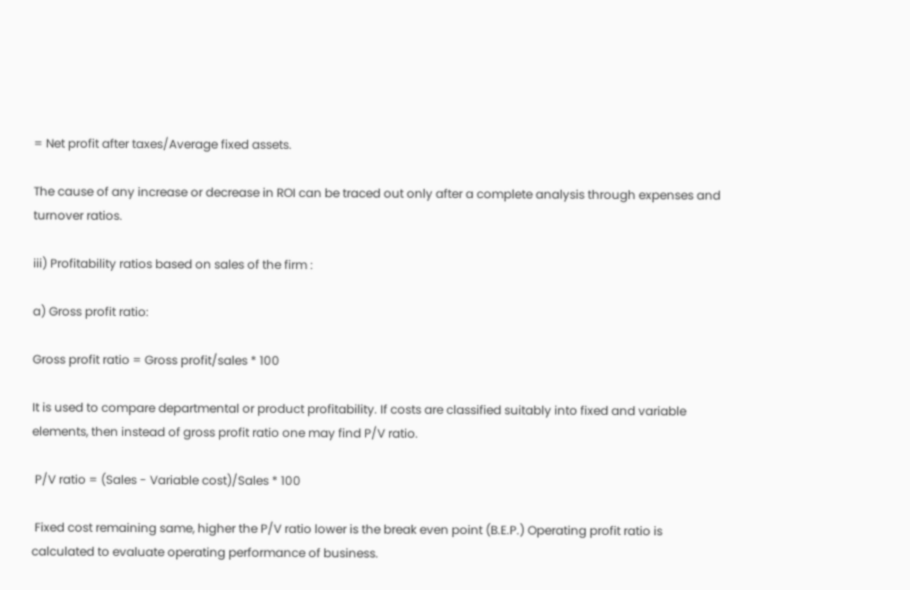= Net profit after taxes/Average fixed assets.

The cause of any increase or decrease in ROI can be traced out only after a complete analysis through expenses and turnover ratios.

iii) Profitability ratios based on sales of the firm :

a) Gross profit ratio:

Gross profit ratio = Gross profit/sales * 100

It is used to compare departmental or product profitability. If costs are classified suitably into fixed and variable elements, then instead of gross profit ratio one may find P/V ratio.

 P/V ratio = (Sales - Variable cost)/Sales * 100

 Fixed cost remaining same, higher the P/V ratio lower is the break even point (B.E.P.) Operating profit ratio is calculated to evaluate operating performance of business.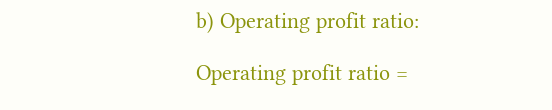b) Operating profit ratio:

Operating profit ratio =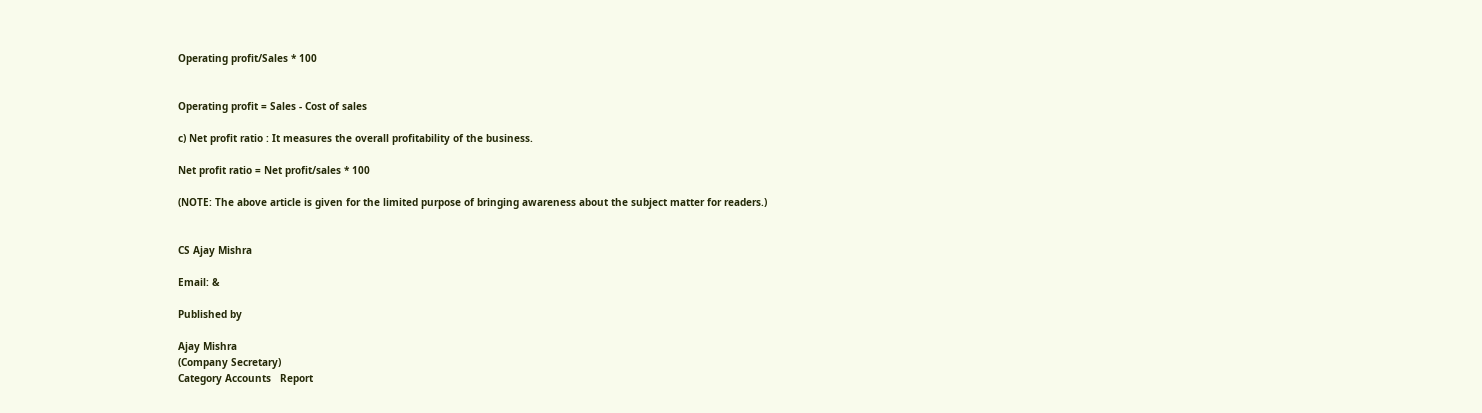Operating profit/Sales * 100


Operating profit = Sales - Cost of sales

c) Net profit ratio : It measures the overall profitability of the business.

Net profit ratio = Net profit/sales * 100

(NOTE: The above article is given for the limited purpose of bringing awareness about the subject matter for readers.)


CS Ajay Mishra

Email: &

Published by

Ajay Mishra
(Company Secretary)
Category Accounts   Report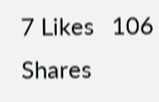7 Likes   106 Shares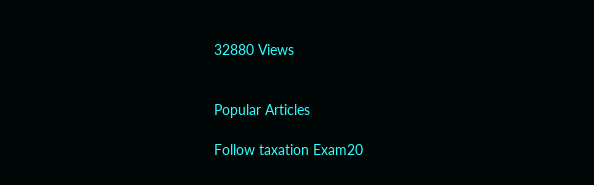32880 Views


Popular Articles

Follow taxation Exam20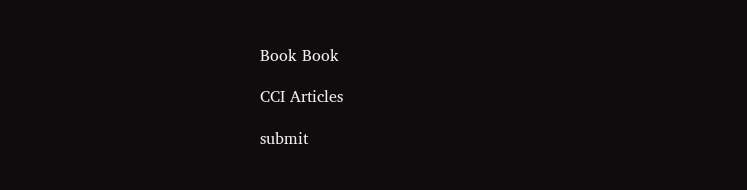Book Book

CCI Articles

submit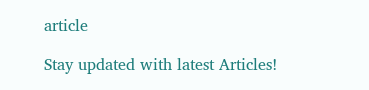article

Stay updated with latest Articles!